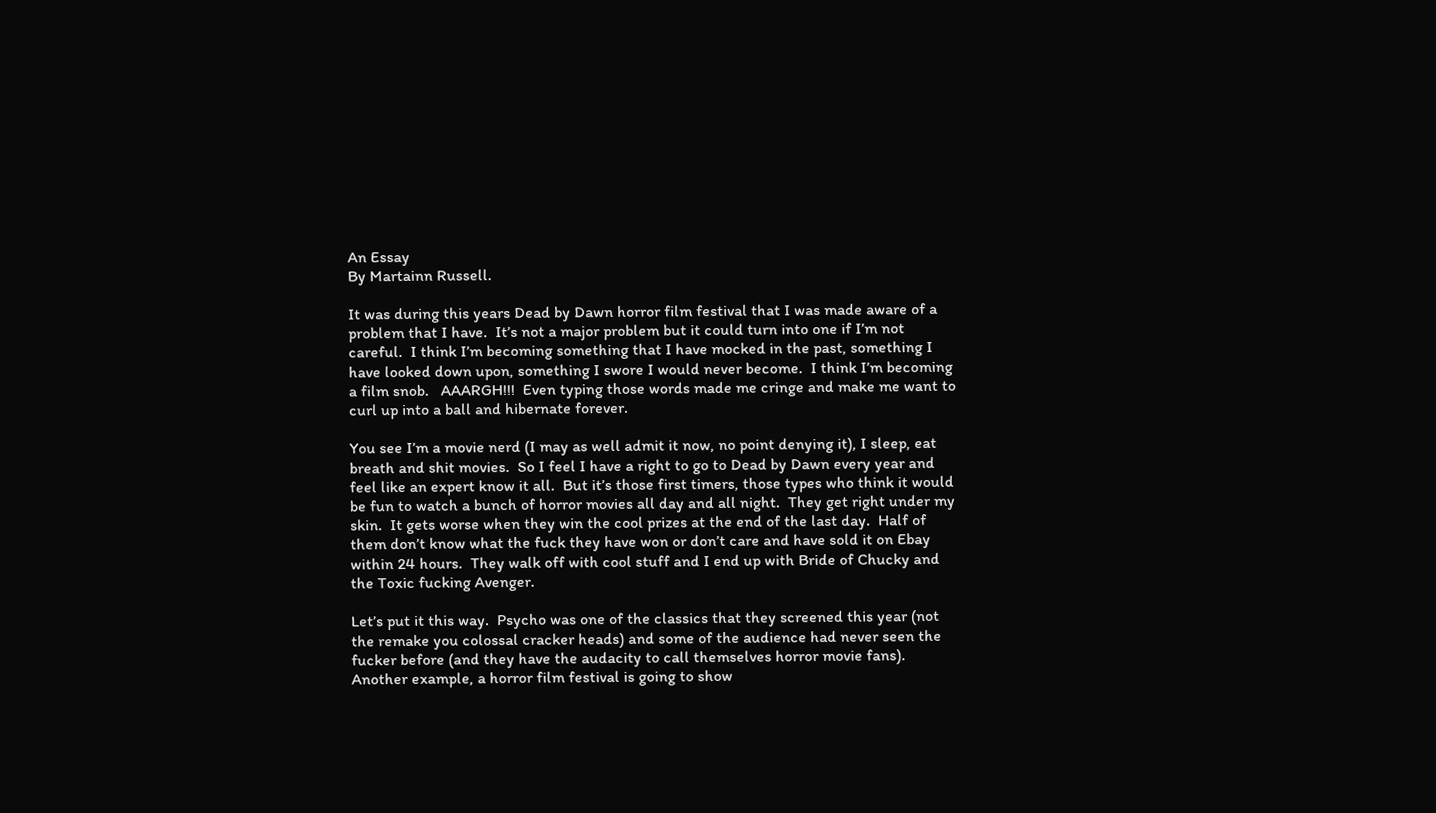An Essay
By Martainn Russell.

It was during this years Dead by Dawn horror film festival that I was made aware of a problem that I have.  It’s not a major problem but it could turn into one if I’m not careful.  I think I’m becoming something that I have mocked in the past, something I have looked down upon, something I swore I would never become.  I think I’m becoming a film snob.   AAARGH!!!  Even typing those words made me cringe and make me want to curl up into a ball and hibernate forever.

You see I’m a movie nerd (I may as well admit it now, no point denying it), I sleep, eat breath and shit movies.  So I feel I have a right to go to Dead by Dawn every year and feel like an expert know it all.  But it’s those first timers, those types who think it would be fun to watch a bunch of horror movies all day and all night.  They get right under my skin.  It gets worse when they win the cool prizes at the end of the last day.  Half of them don’t know what the fuck they have won or don’t care and have sold it on Ebay within 24 hours.  They walk off with cool stuff and I end up with Bride of Chucky and the Toxic fucking Avenger.

Let’s put it this way.  Psycho was one of the classics that they screened this year (not the remake you colossal cracker heads) and some of the audience had never seen the fucker before (and they have the audacity to call themselves horror movie fans).  Another example, a horror film festival is going to show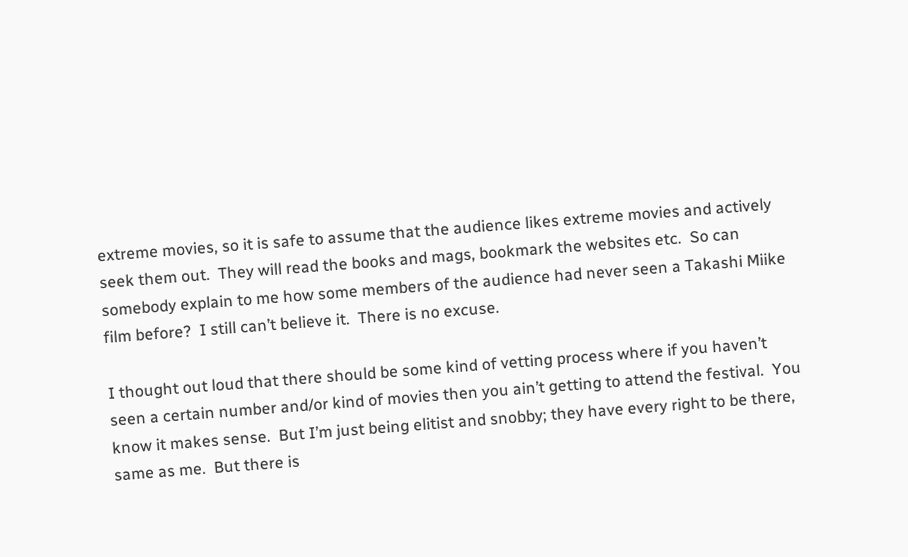extreme movies, so it is safe to assume that the audience likes extreme movies and actively seek them out.  They will read the books and mags, bookmark the websites etc.  So can somebody explain to me how some members of the audience had never seen a Takashi Miike film before?  I still can’t believe it.  There is no excuse.

I thought out loud that there should be some kind of vetting process where if you haven’t seen a certain number and/or kind of movies then you ain’t getting to attend the festival.  You know it makes sense.  But I’m just being elitist and snobby; they have every right to be there, same as me.  But there is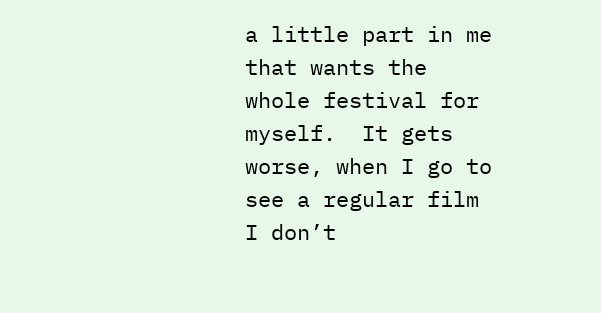a little part in me that wants the whole festival for myself.  It gets worse, when I go to see a regular film I don’t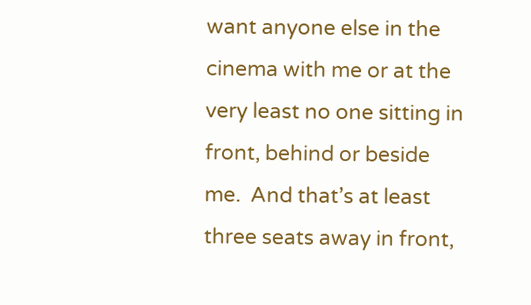want anyone else in the cinema with me or at the very least no one sitting in front, behind or beside me.  And that’s at least three seats away in front,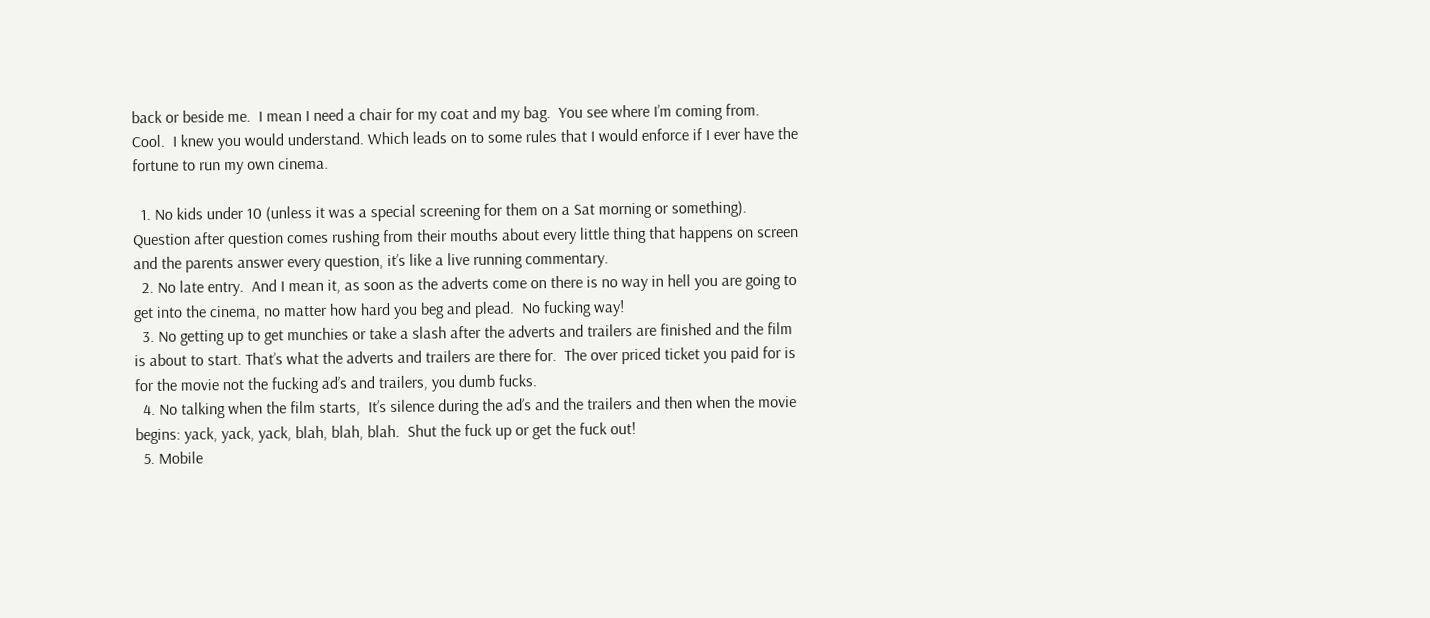back or beside me.  I mean I need a chair for my coat and my bag.  You see where I’m coming from.  Cool.  I knew you would understand. Which leads on to some rules that I would enforce if I ever have the fortune to run my own cinema.

  1. No kids under 10 (unless it was a special screening for them on a Sat morning or something).  Question after question comes rushing from their mouths about every little thing that happens on screen and the parents answer every question, it’s like a live running commentary.
  2. No late entry.  And I mean it, as soon as the adverts come on there is no way in hell you are going to get into the cinema, no matter how hard you beg and plead.  No fucking way!
  3. No getting up to get munchies or take a slash after the adverts and trailers are finished and the film is about to start. That’s what the adverts and trailers are there for.  The over priced ticket you paid for is for the movie not the fucking ad’s and trailers, you dumb fucks.
  4. No talking when the film starts,  It’s silence during the ad’s and the trailers and then when the movie begins: yack, yack, yack, blah, blah, blah.  Shut the fuck up or get the fuck out!
  5. Mobile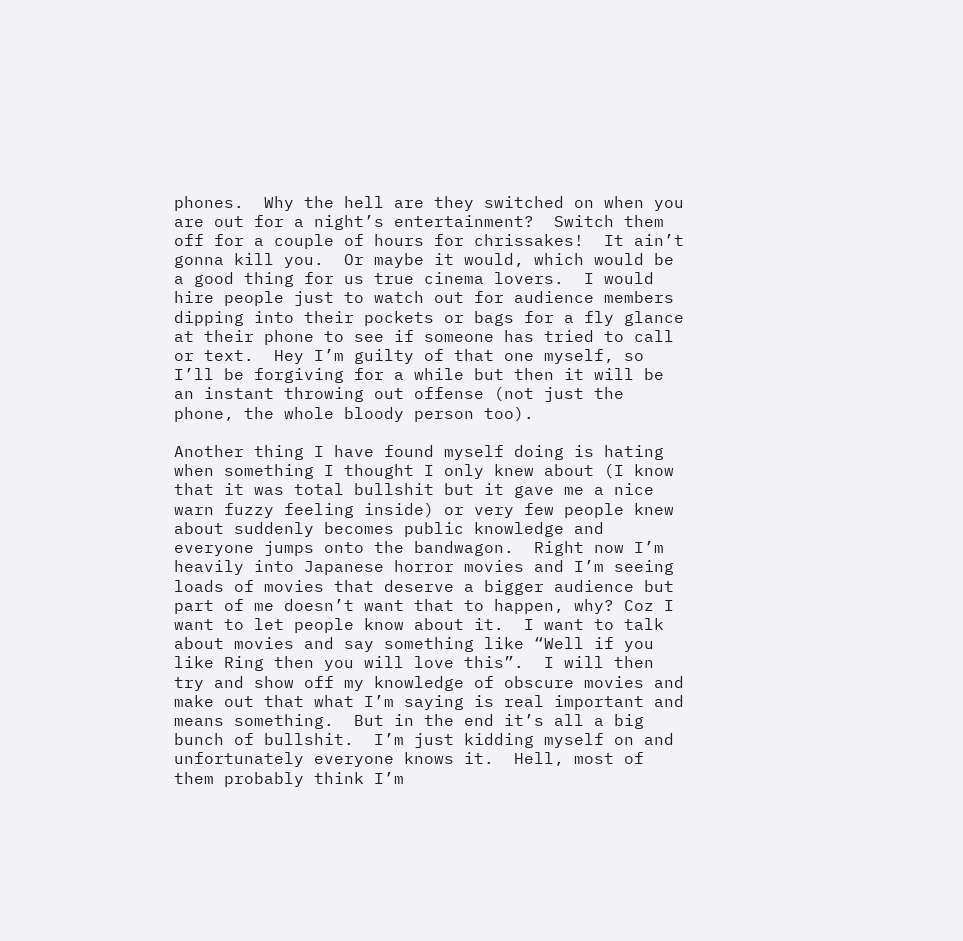phones.  Why the hell are they switched on when you are out for a night’s entertainment?  Switch them off for a couple of hours for chrissakes!  It ain’t gonna kill you.  Or maybe it would, which would be a good thing for us true cinema lovers.  I would hire people just to watch out for audience members dipping into their pockets or bags for a fly glance at their phone to see if someone has tried to call or text.  Hey I’m guilty of that one myself, so I’ll be forgiving for a while but then it will be an instant throwing out offense (not just the phone, the whole bloody person too).

Another thing I have found myself doing is hating when something I thought I only knew about (I know that it was total bullshit but it gave me a nice warn fuzzy feeling inside) or very few people knew about suddenly becomes public knowledge and everyone jumps onto the bandwagon.  Right now I’m heavily into Japanese horror movies and I’m seeing loads of movies that deserve a bigger audience but part of me doesn’t want that to happen, why? Coz I want to let people know about it.  I want to talk about movies and say something like “Well if you like Ring then you will love this”.  I will then try and show off my knowledge of obscure movies and make out that what I’m saying is real important and means something.  But in the end it’s all a big bunch of bullshit.  I’m just kidding myself on and unfortunately everyone knows it.  Hell, most of them probably think I’m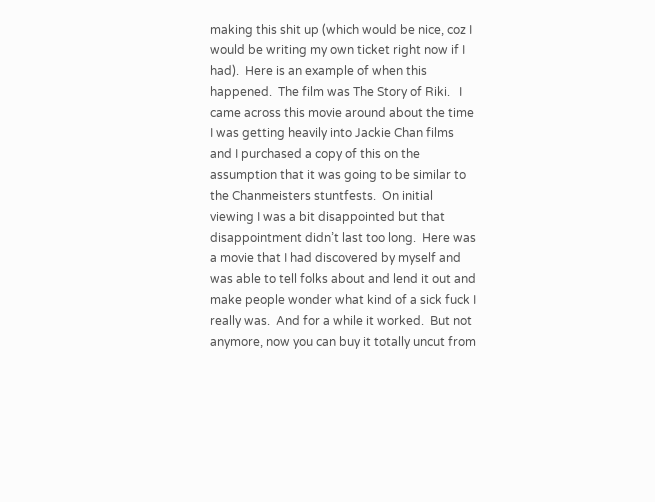making this shit up (which would be nice, coz I would be writing my own ticket right now if I had).  Here is an example of when this happened.  The film was The Story of Riki.   I came across this movie around about the time I was getting heavily into Jackie Chan films and I purchased a copy of this on the assumption that it was going to be similar to the Chanmeisters stuntfests.  On initial viewing I was a bit disappointed but that disappointment didn’t last too long.  Here was a movie that I had discovered by myself and was able to tell folks about and lend it out and make people wonder what kind of a sick fuck I really was.  And for a while it worked.  But not anymore, now you can buy it totally uncut from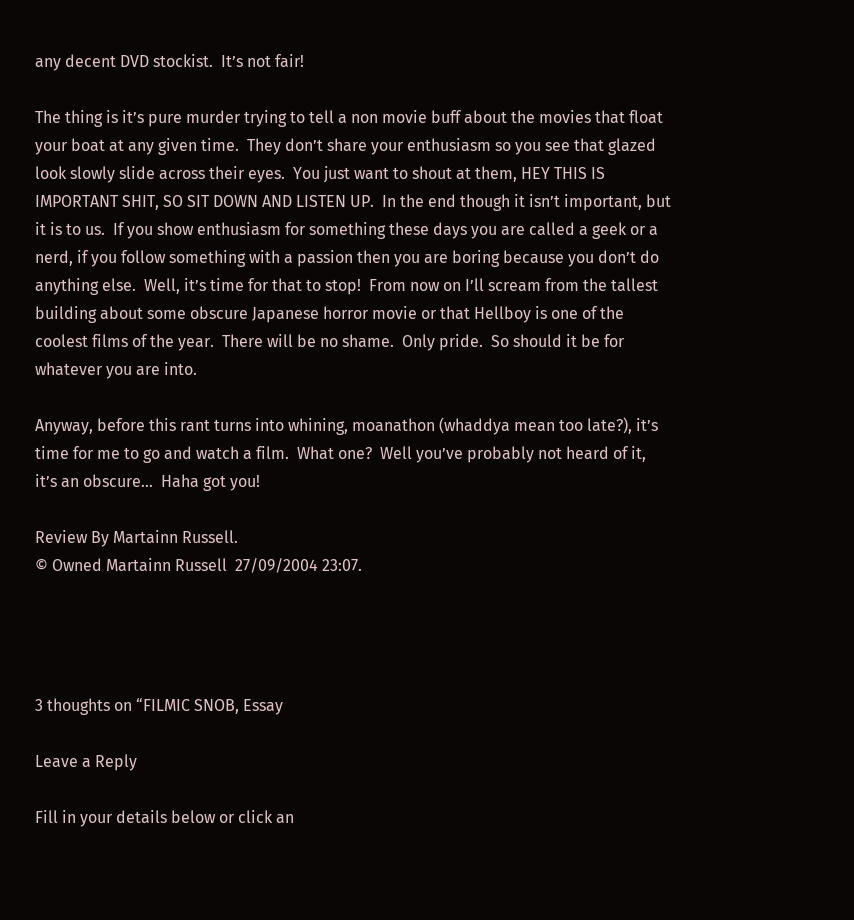any decent DVD stockist.  It’s not fair!

The thing is it’s pure murder trying to tell a non movie buff about the movies that float your boat at any given time.  They don’t share your enthusiasm so you see that glazed look slowly slide across their eyes.  You just want to shout at them, HEY THIS IS IMPORTANT SHIT, SO SIT DOWN AND LISTEN UP.  In the end though it isn’t important, but it is to us.  If you show enthusiasm for something these days you are called a geek or a nerd, if you follow something with a passion then you are boring because you don’t do anything else.  Well, it’s time for that to stop!  From now on I’ll scream from the tallest building about some obscure Japanese horror movie or that Hellboy is one of the coolest films of the year.  There will be no shame.  Only pride.  So should it be for whatever you are into.

Anyway, before this rant turns into whining, moanathon (whaddya mean too late?), it’s time for me to go and watch a film.  What one?  Well you’ve probably not heard of it, it’s an obscure…  Haha got you!

Review By Martainn Russell.
© Owned Martainn Russell  27/09/2004 23:07.




3 thoughts on “FILMIC SNOB, Essay

Leave a Reply

Fill in your details below or click an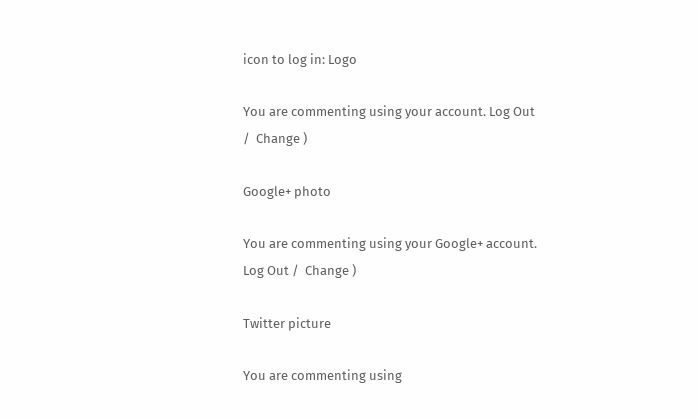icon to log in: Logo

You are commenting using your account. Log Out /  Change )

Google+ photo

You are commenting using your Google+ account. Log Out /  Change )

Twitter picture

You are commenting using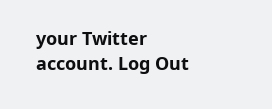your Twitter account. Log Out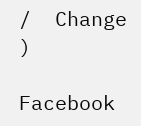/  Change )

Facebook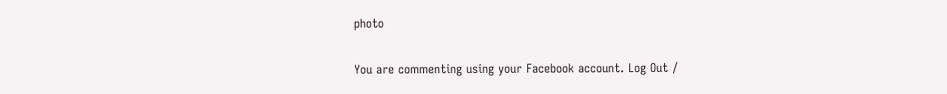photo

You are commenting using your Facebook account. Log Out /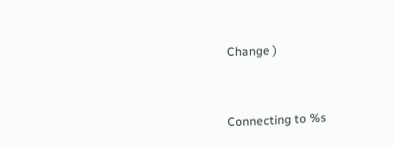Change )


Connecting to %s